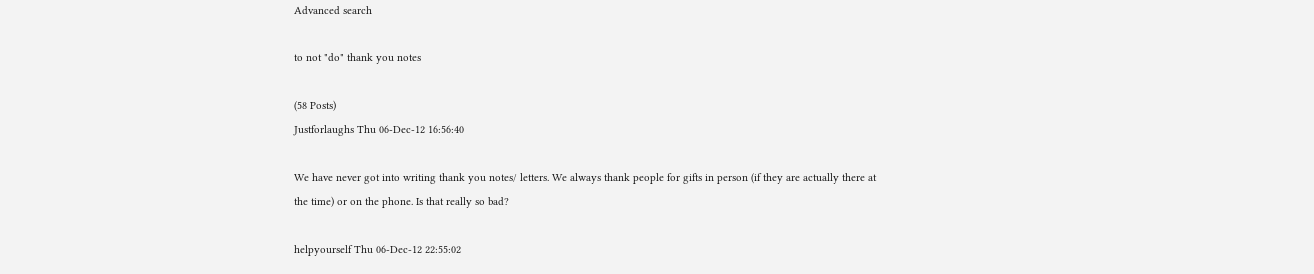Advanced search

to not "do" thank you notes

(58 Posts)
Justforlaughs Thu 06-Dec-12 16:56:40

We have never got into writing thank you notes/ letters. We always thank people for gifts in person (if they are actually there at the time) or on the phone. Is that really so bad?

helpyourself Thu 06-Dec-12 22:55:02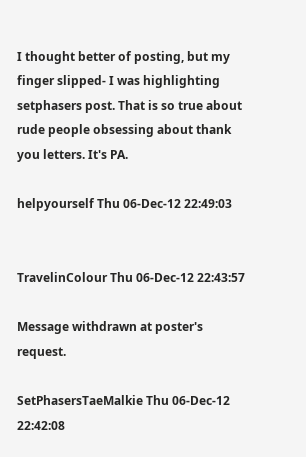I thought better of posting, but my finger slipped- I was highlighting setphasers post. That is so true about rude people obsessing about thank you letters. It's PA.

helpyourself Thu 06-Dec-12 22:49:03


TravelinColour Thu 06-Dec-12 22:43:57

Message withdrawn at poster's request.

SetPhasersTaeMalkie Thu 06-Dec-12 22:42:08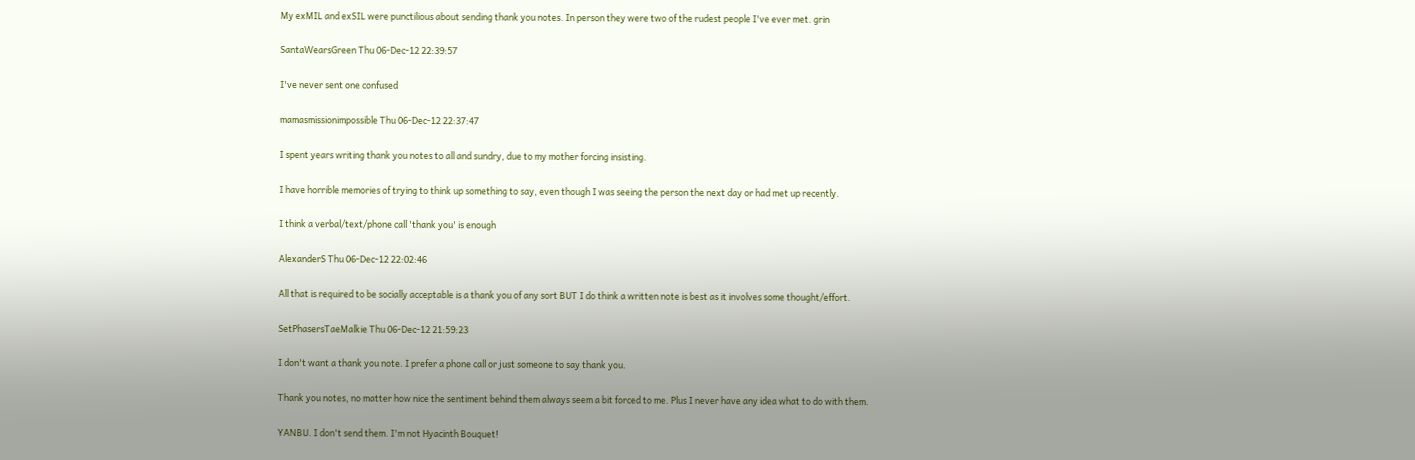My exMIL and exSIL were punctilious about sending thank you notes. In person they were two of the rudest people I've ever met. grin

SantaWearsGreen Thu 06-Dec-12 22:39:57

I've never sent one confused

mamasmissionimpossible Thu 06-Dec-12 22:37:47

I spent years writing thank you notes to all and sundry, due to my mother forcing insisting.

I have horrible memories of trying to think up something to say, even though I was seeing the person the next day or had met up recently.

I think a verbal/text/phone call 'thank you' is enough

AlexanderS Thu 06-Dec-12 22:02:46

All that is required to be socially acceptable is a thank you of any sort BUT I do think a written note is best as it involves some thought/effort.

SetPhasersTaeMalkie Thu 06-Dec-12 21:59:23

I don't want a thank you note. I prefer a phone call or just someone to say thank you.

Thank you notes, no matter how nice the sentiment behind them always seem a bit forced to me. Plus I never have any idea what to do with them.

YANBU. I don't send them. I'm not Hyacinth Bouquet!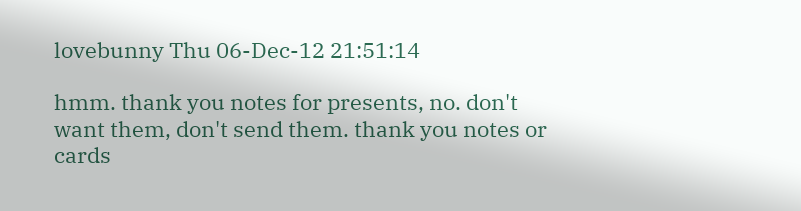lovebunny Thu 06-Dec-12 21:51:14

hmm. thank you notes for presents, no. don't want them, don't send them. thank you notes or cards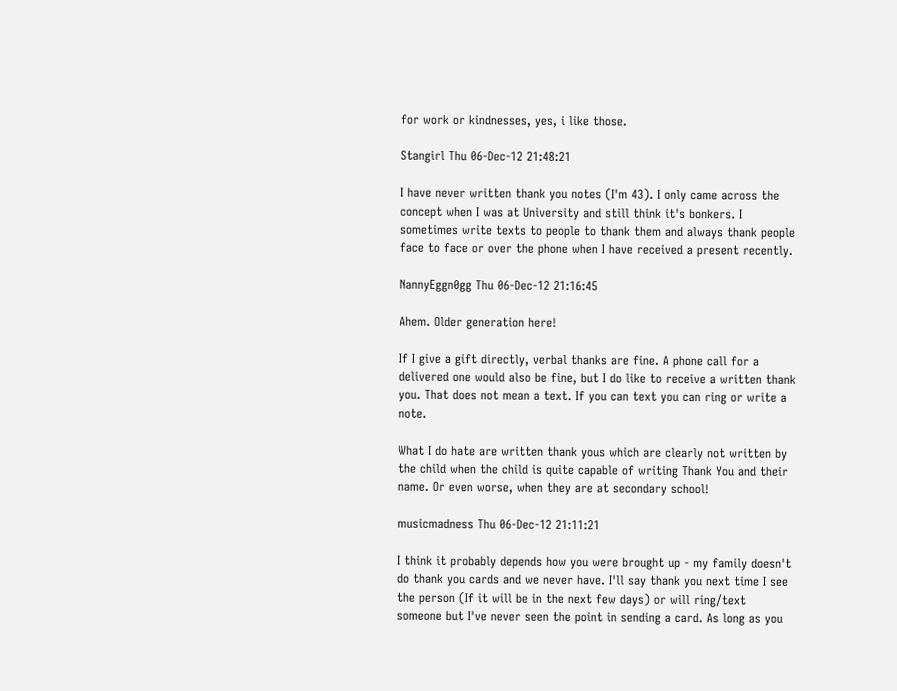for work or kindnesses, yes, i like those.

Stangirl Thu 06-Dec-12 21:48:21

I have never written thank you notes (I'm 43). I only came across the concept when I was at University and still think it's bonkers. I sometimes write texts to people to thank them and always thank people face to face or over the phone when I have received a present recently.

NannyEggn0gg Thu 06-Dec-12 21:16:45

Ahem. Older generation here!

If I give a gift directly, verbal thanks are fine. A phone call for a delivered one would also be fine, but I do like to receive a written thank you. That does not mean a text. If you can text you can ring or write a note.

What I do hate are written thank yous which are clearly not written by the child when the child is quite capable of writing Thank You and their name. Or even worse, when they are at secondary school!

musicmadness Thu 06-Dec-12 21:11:21

I think it probably depends how you were brought up - my family doesn't do thank you cards and we never have. I'll say thank you next time I see the person (If it will be in the next few days) or will ring/text someone but I've never seen the point in sending a card. As long as you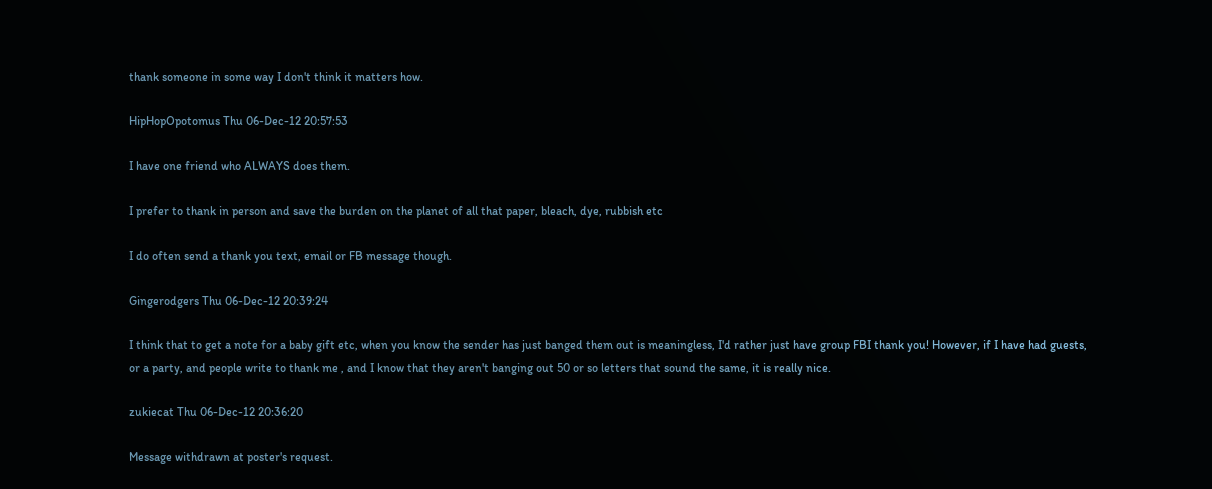thank someone in some way I don't think it matters how.

HipHopOpotomus Thu 06-Dec-12 20:57:53

I have one friend who ALWAYS does them.

I prefer to thank in person and save the burden on the planet of all that paper, bleach, dye, rubbish etc

I do often send a thank you text, email or FB message though.

Gingerodgers Thu 06-Dec-12 20:39:24

I think that to get a note for a baby gift etc, when you know the sender has just banged them out is meaningless, I'd rather just have group FBI thank you! However, if I have had guests, or a party, and people write to thank me , and I know that they aren't banging out 50 or so letters that sound the same, it is really nice.

zukiecat Thu 06-Dec-12 20:36:20

Message withdrawn at poster's request.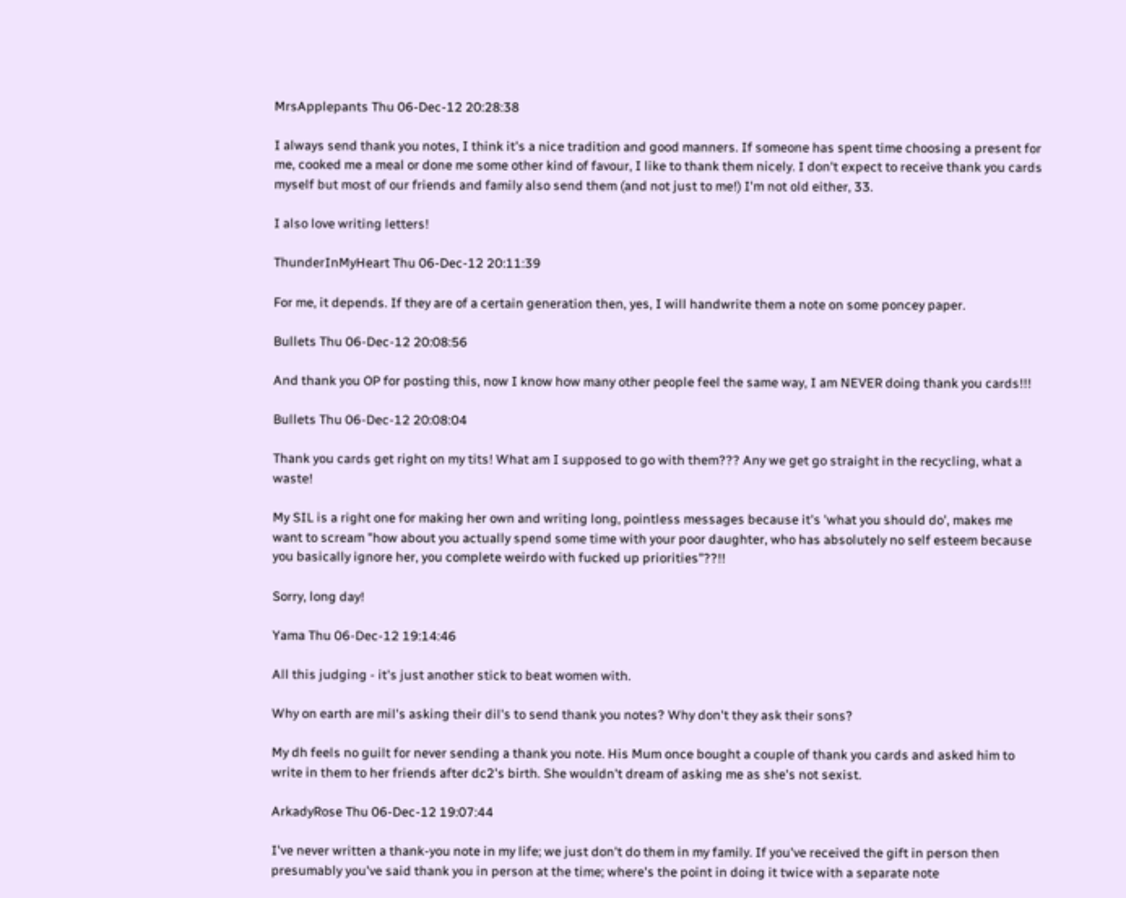MrsApplepants Thu 06-Dec-12 20:28:38

I always send thank you notes, I think it's a nice tradition and good manners. If someone has spent time choosing a present for me, cooked me a meal or done me some other kind of favour, I like to thank them nicely. I don't expect to receive thank you cards myself but most of our friends and family also send them (and not just to me!) I'm not old either, 33.

I also love writing letters!

ThunderInMyHeart Thu 06-Dec-12 20:11:39

For me, it depends. If they are of a certain generation then, yes, I will handwrite them a note on some poncey paper.

Bullets Thu 06-Dec-12 20:08:56

And thank you OP for posting this, now I know how many other people feel the same way, I am NEVER doing thank you cards!!!

Bullets Thu 06-Dec-12 20:08:04

Thank you cards get right on my tits! What am I supposed to go with them??? Any we get go straight in the recycling, what a waste!

My SIL is a right one for making her own and writing long, pointless messages because it's 'what you should do', makes me want to scream "how about you actually spend some time with your poor daughter, who has absolutely no self esteem because you basically ignore her, you complete weirdo with fucked up priorities"??!!

Sorry, long day!

Yama Thu 06-Dec-12 19:14:46

All this judging - it's just another stick to beat women with.

Why on earth are mil's asking their dil's to send thank you notes? Why don't they ask their sons?

My dh feels no guilt for never sending a thank you note. His Mum once bought a couple of thank you cards and asked him to write in them to her friends after dc2's birth. She wouldn't dream of asking me as she's not sexist.

ArkadyRose Thu 06-Dec-12 19:07:44

I've never written a thank-you note in my life; we just don't do them in my family. If you've received the gift in person then presumably you've said thank you in person at the time; where's the point in doing it twice with a separate note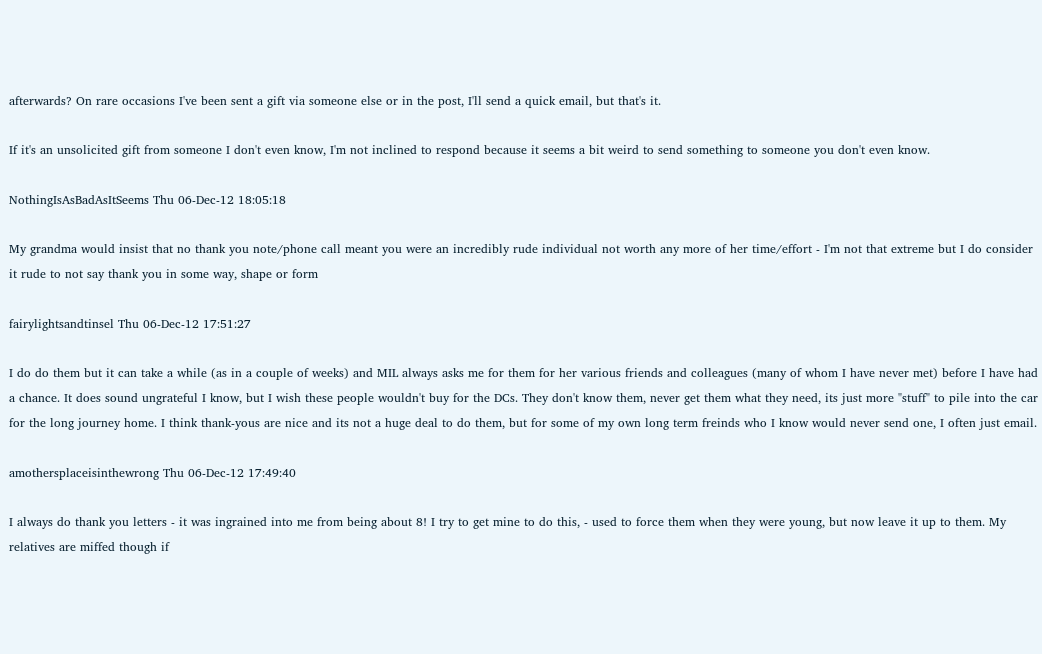afterwards? On rare occasions I've been sent a gift via someone else or in the post, I'll send a quick email, but that's it.

If it's an unsolicited gift from someone I don't even know, I'm not inclined to respond because it seems a bit weird to send something to someone you don't even know.

NothingIsAsBadAsItSeems Thu 06-Dec-12 18:05:18

My grandma would insist that no thank you note/phone call meant you were an incredibly rude individual not worth any more of her time/effort - I'm not that extreme but I do consider it rude to not say thank you in some way, shape or form

fairylightsandtinsel Thu 06-Dec-12 17:51:27

I do do them but it can take a while (as in a couple of weeks) and MIL always asks me for them for her various friends and colleagues (many of whom I have never met) before I have had a chance. It does sound ungrateful I know, but I wish these people wouldn't buy for the DCs. They don't know them, never get them what they need, its just more "stuff" to pile into the car for the long journey home. I think thank-yous are nice and its not a huge deal to do them, but for some of my own long term freinds who I know would never send one, I often just email.

amothersplaceisinthewrong Thu 06-Dec-12 17:49:40

I always do thank you letters - it was ingrained into me from being about 8! I try to get mine to do this, - used to force them when they were young, but now leave it up to them. My relatives are miffed though if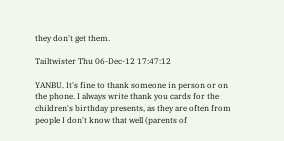they don't get them.

Tailtwister Thu 06-Dec-12 17:47:12

YANBU. It's fine to thank someone in person or on the phone. I always write thank you cards for the children's birthday presents, as they are often from people I don't know that well (parents of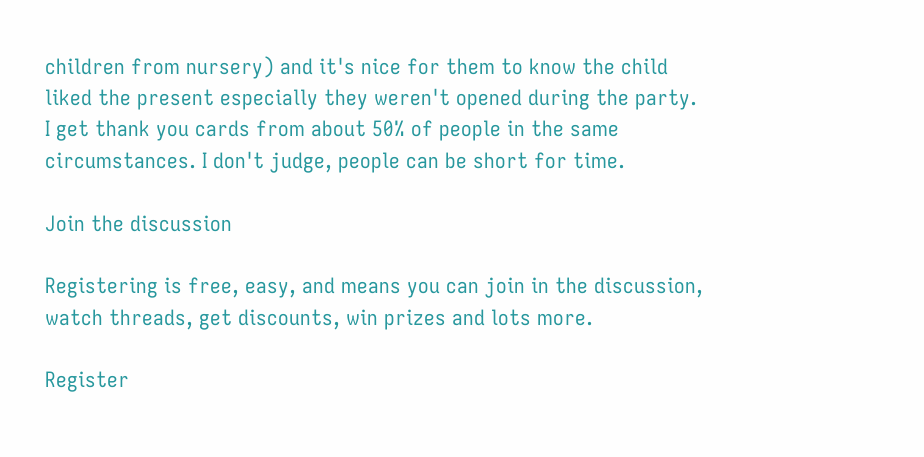children from nursery) and it's nice for them to know the child liked the present especially they weren't opened during the party. I get thank you cards from about 50% of people in the same circumstances. I don't judge, people can be short for time.

Join the discussion

Registering is free, easy, and means you can join in the discussion, watch threads, get discounts, win prizes and lots more.

Register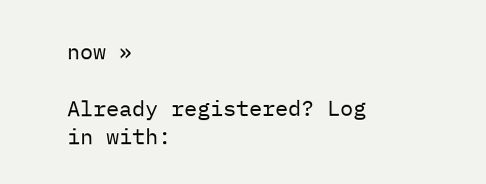now »

Already registered? Log in with: